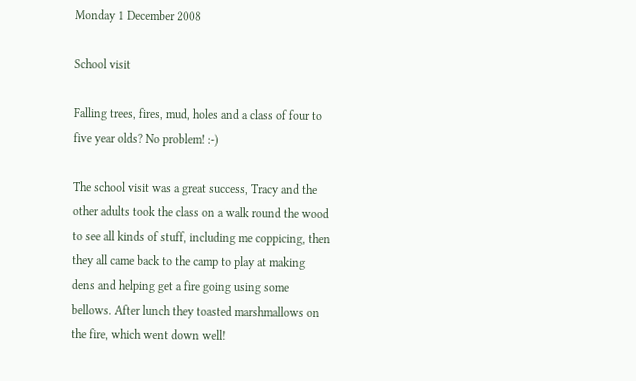Monday 1 December 2008

School visit

Falling trees, fires, mud, holes and a class of four to five year olds? No problem! :-)

The school visit was a great success, Tracy and the other adults took the class on a walk round the wood to see all kinds of stuff, including me coppicing, then they all came back to the camp to play at making dens and helping get a fire going using some bellows. After lunch they toasted marshmallows on the fire, which went down well!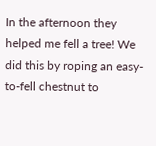In the afternoon they helped me fell a tree! We did this by roping an easy-to-fell chestnut to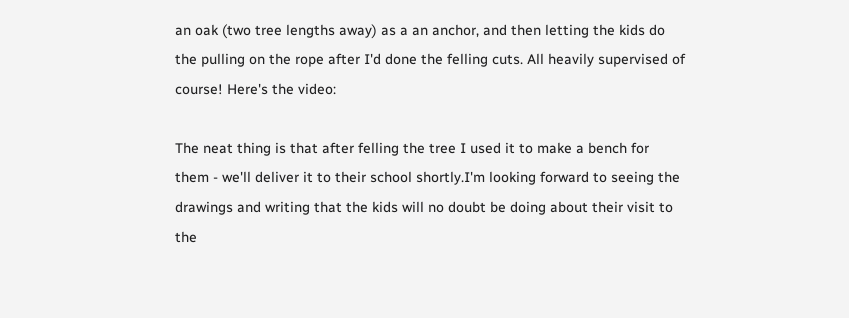an oak (two tree lengths away) as a an anchor, and then letting the kids do the pulling on the rope after I'd done the felling cuts. All heavily supervised of course! Here's the video:

The neat thing is that after felling the tree I used it to make a bench for them - we'll deliver it to their school shortly.I'm looking forward to seeing the drawings and writing that the kids will no doubt be doing about their visit to the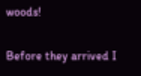woods!

Before they arrived I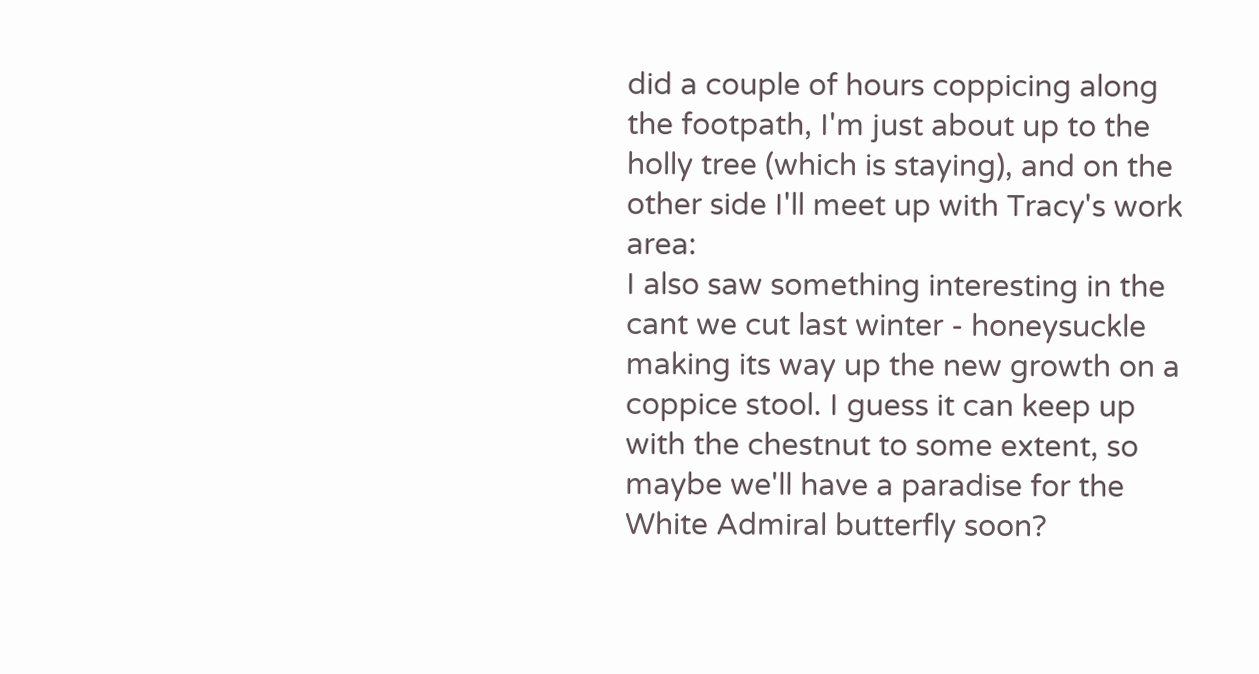did a couple of hours coppicing along the footpath, I'm just about up to the holly tree (which is staying), and on the other side I'll meet up with Tracy's work area:
I also saw something interesting in the cant we cut last winter - honeysuckle making its way up the new growth on a coppice stool. I guess it can keep up with the chestnut to some extent, so maybe we'll have a paradise for the White Admiral butterfly soon?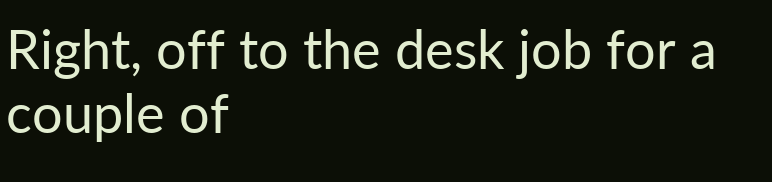Right, off to the desk job for a couple of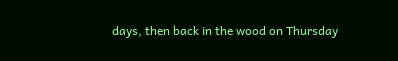days, then back in the wood on Thursday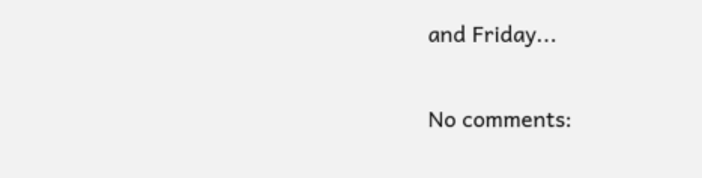and Friday...


No comments: